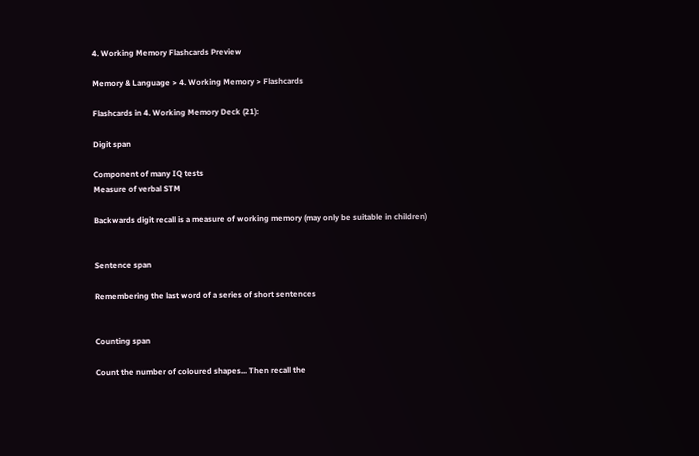4. Working Memory Flashcards Preview

Memory & Language > 4. Working Memory > Flashcards

Flashcards in 4. Working Memory Deck (21):

Digit span

Component of many IQ tests
Measure of verbal STM

Backwards digit recall is a measure of working memory (may only be suitable in children)


Sentence span

Remembering the last word of a series of short sentences


Counting span

Count the number of coloured shapes... Then recall the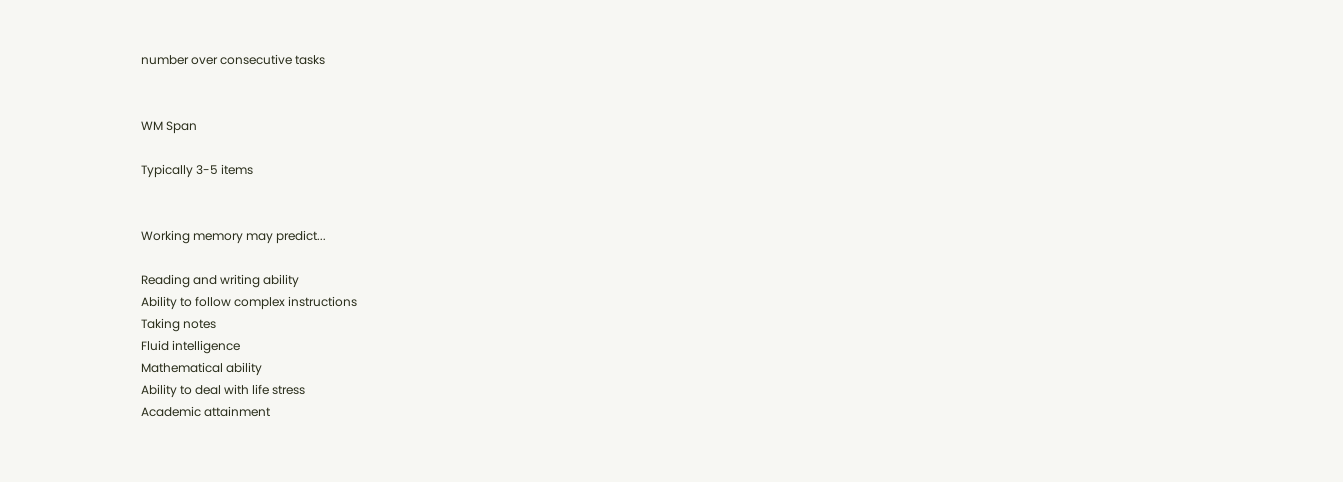number over consecutive tasks


WM Span

Typically 3-5 items


Working memory may predict...

Reading and writing ability
Ability to follow complex instructions
Taking notes
Fluid intelligence
Mathematical ability
Ability to deal with life stress
Academic attainment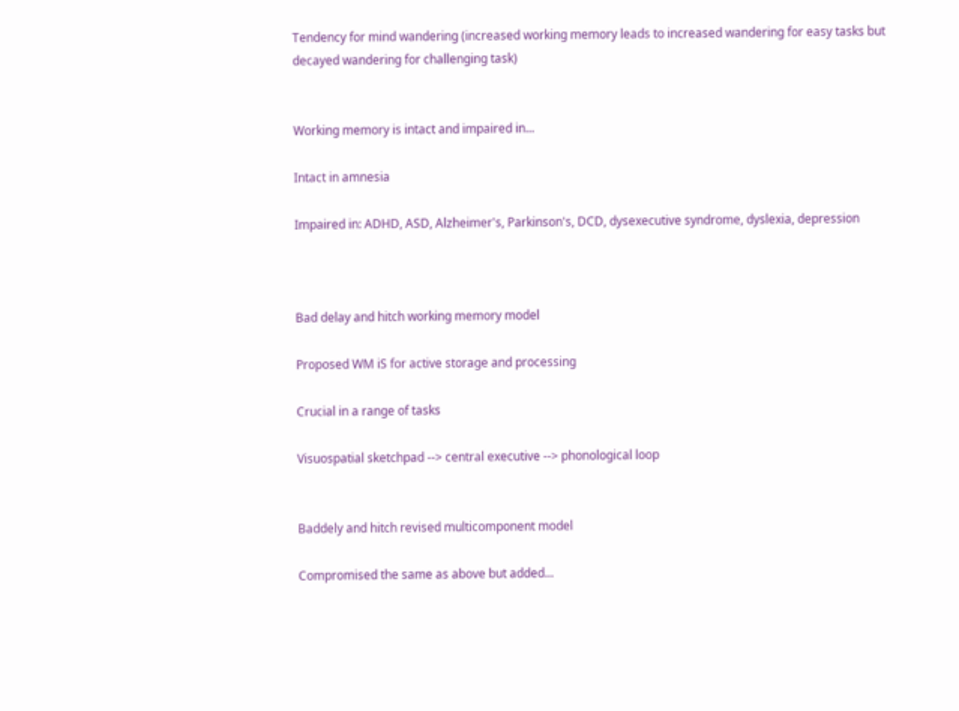Tendency for mind wandering (increased working memory leads to increased wandering for easy tasks but decayed wandering for challenging task)


Working memory is intact and impaired in...

Intact in amnesia

Impaired in: ADHD, ASD, Alzheimer's, Parkinson's, DCD, dysexecutive syndrome, dyslexia, depression



Bad delay and hitch working memory model

Proposed WM iS for active storage and processing

Crucial in a range of tasks

Visuospatial sketchpad --> central executive --> phonological loop


Baddely and hitch revised multicomponent model

Compromised the same as above but added...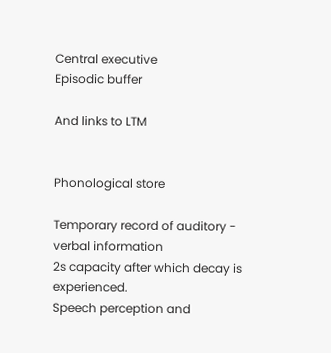Central executive
Episodic buffer

And links to LTM


Phonological store

Temporary record of auditory - verbal information
2s capacity after which decay is experienced.
Speech perception and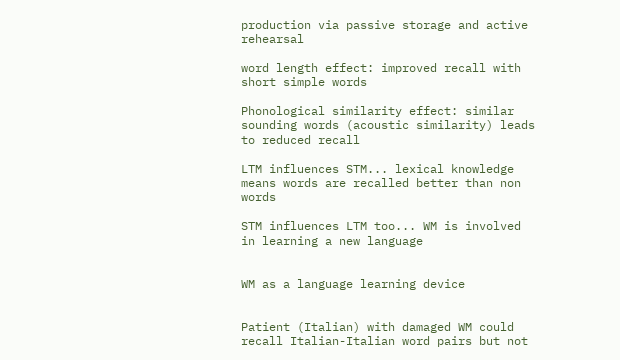production via passive storage and active rehearsal

word length effect: improved recall with short simple words

Phonological similarity effect: similar sounding words (acoustic similarity) leads to reduced recall

LTM influences STM... lexical knowledge means words are recalled better than non words

STM influences LTM too... WM is involved in learning a new language


WM as a language learning device


Patient (Italian) with damaged WM could recall Italian-Italian word pairs but not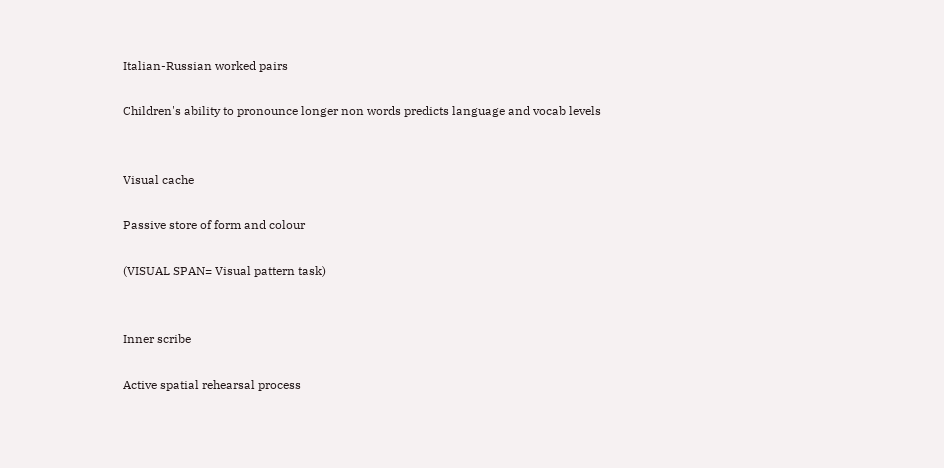Italian-Russian worked pairs

Children's ability to pronounce longer non words predicts language and vocab levels


Visual cache

Passive store of form and colour

(VISUAL SPAN= Visual pattern task)


Inner scribe

Active spatial rehearsal process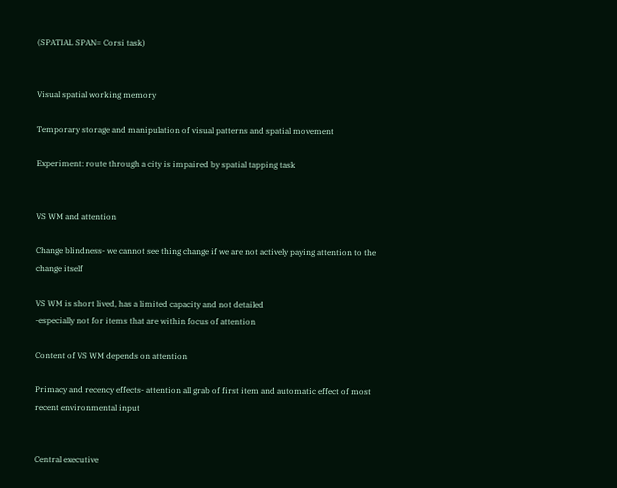(SPATIAL SPAN= Corsi task)


Visual spatial working memory

Temporary storage and manipulation of visual patterns and spatial movement

Experiment: route through a city is impaired by spatial tapping task


VS WM and attention

Change blindness- we cannot see thing change if we are not actively paying attention to the change itself

VS WM is short lived, has a limited capacity and not detailed
-especially not for items that are within focus of attention

Content of VS WM depends on attention

Primacy and recency effects- attention all grab of first item and automatic effect of most recent environmental input


Central executive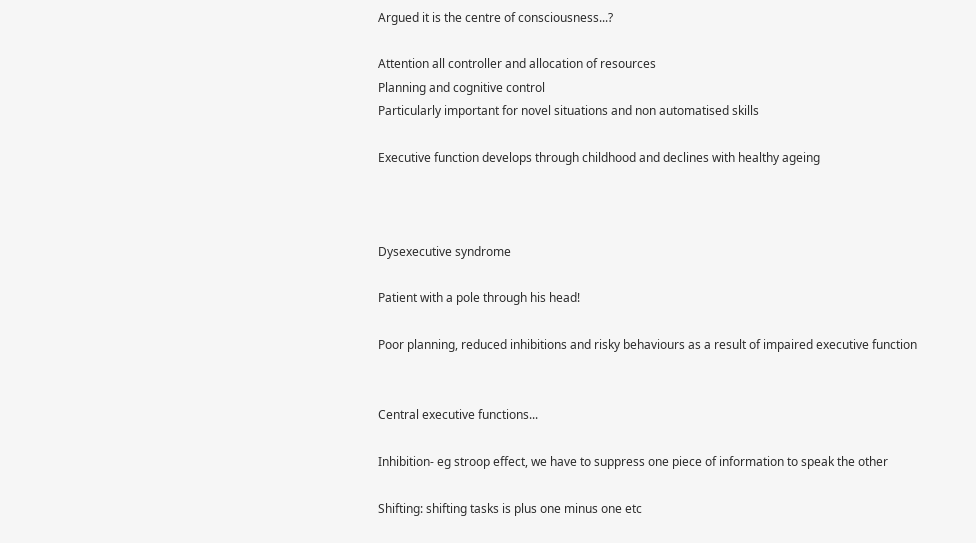Argued it is the centre of consciousness...?

Attention all controller and allocation of resources
Planning and cognitive control
Particularly important for novel situations and non automatised skills

Executive function develops through childhood and declines with healthy ageing



Dysexecutive syndrome

Patient with a pole through his head!

Poor planning, reduced inhibitions and risky behaviours as a result of impaired executive function


Central executive functions...

Inhibition- eg stroop effect, we have to suppress one piece of information to speak the other

Shifting: shifting tasks is plus one minus one etc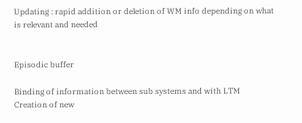Updating : rapid addition or deletion of WM info depending on what is relevant and needed


Episodic buffer

Binding of information between sub systems and with LTM
Creation of new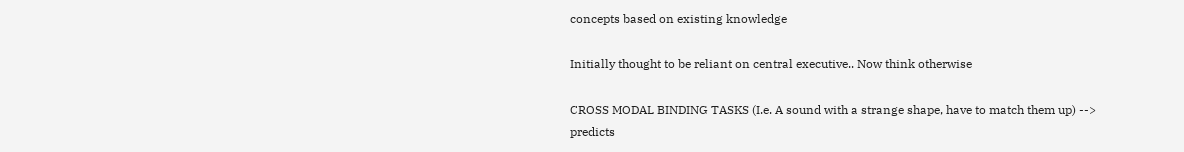concepts based on existing knowledge

Initially thought to be reliant on central executive.. Now think otherwise

CROSS MODAL BINDING TASKS (I.e. A sound with a strange shape, have to match them up) --> predicts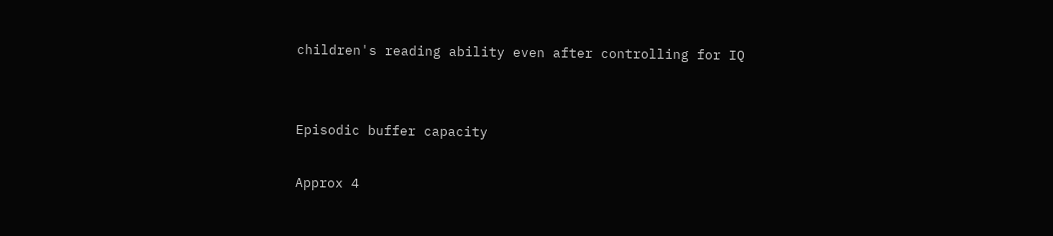children's reading ability even after controlling for IQ


Episodic buffer capacity

Approx 4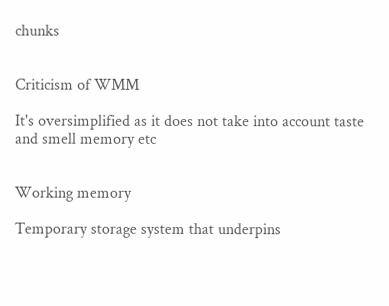chunks


Criticism of WMM

It's oversimplified as it does not take into account taste and smell memory etc


Working memory

Temporary storage system that underpins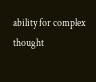ability for complex thought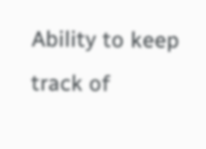Ability to keep track of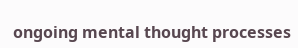ongoing mental thought processes